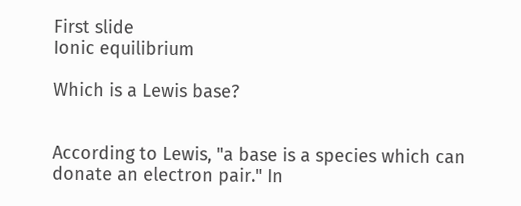First slide
Ionic equilibrium

Which is a Lewis base?


According to Lewis, "a base is a species which can donate an electron pair." In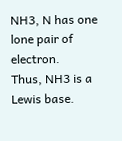NH3, N has one lone pair of electron.
Thus, NH3 is a Lewis base.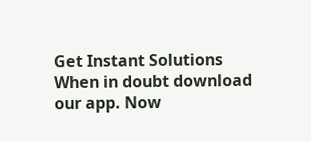Get Instant Solutions
When in doubt download our app. Now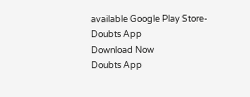available Google Play Store- Doubts App
Download Now
Doubts App